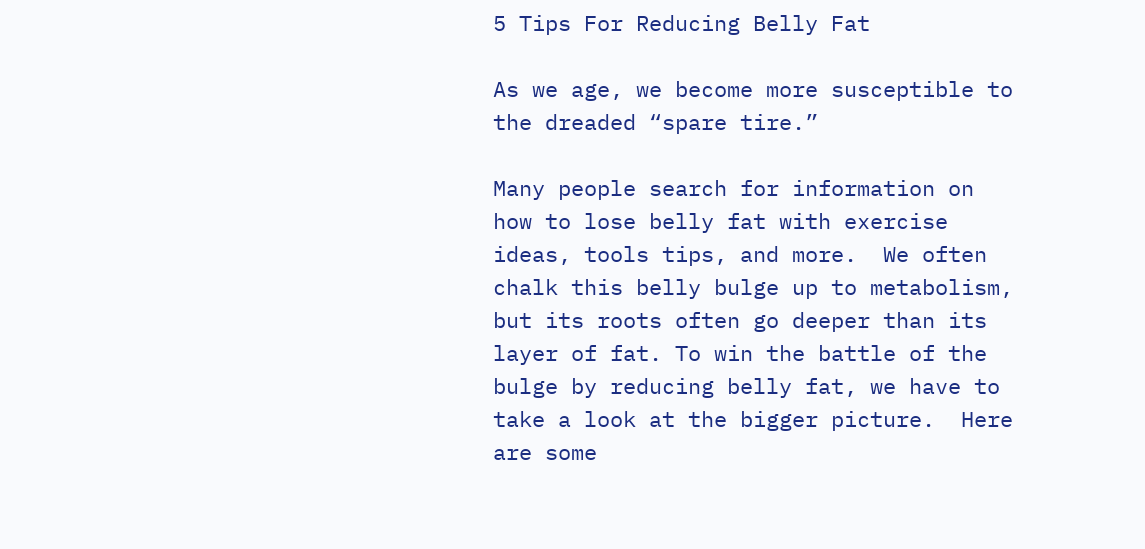5 Tips For Reducing Belly Fat

As we age, we become more susceptible to the dreaded “spare tire.”

Many people search for information on how to lose belly fat with exercise ideas, tools tips, and more.  We often chalk this belly bulge up to metabolism, but its roots often go deeper than its layer of fat. To win the battle of the bulge by reducing belly fat, we have to take a look at the bigger picture.  Here are some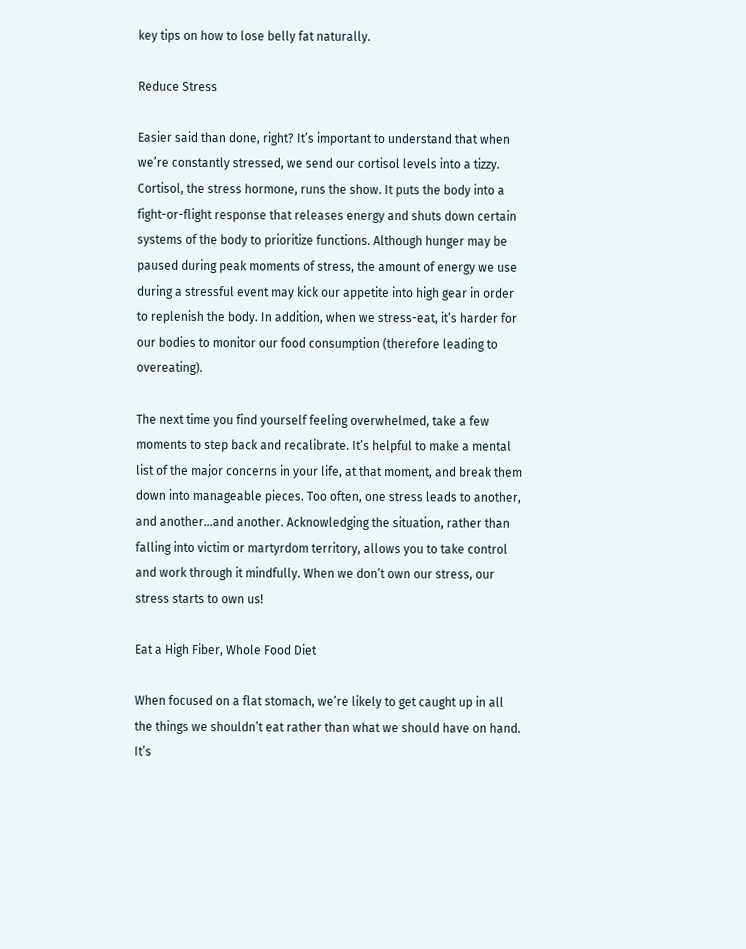key tips on how to lose belly fat naturally.

Reduce Stress

Easier said than done, right? It’s important to understand that when we’re constantly stressed, we send our cortisol levels into a tizzy. Cortisol, the stress hormone, runs the show. It puts the body into a fight-or-flight response that releases energy and shuts down certain systems of the body to prioritize functions. Although hunger may be paused during peak moments of stress, the amount of energy we use during a stressful event may kick our appetite into high gear in order to replenish the body. In addition, when we stress-eat, it’s harder for our bodies to monitor our food consumption (therefore leading to overeating).

The next time you find yourself feeling overwhelmed, take a few moments to step back and recalibrate. It’s helpful to make a mental list of the major concerns in your life, at that moment, and break them down into manageable pieces. Too often, one stress leads to another, and another…and another. Acknowledging the situation, rather than falling into victim or martyrdom territory, allows you to take control and work through it mindfully. When we don’t own our stress, our stress starts to own us!

Eat a High Fiber, Whole Food Diet

When focused on a flat stomach, we’re likely to get caught up in all the things we shouldn’t eat rather than what we should have on hand. It’s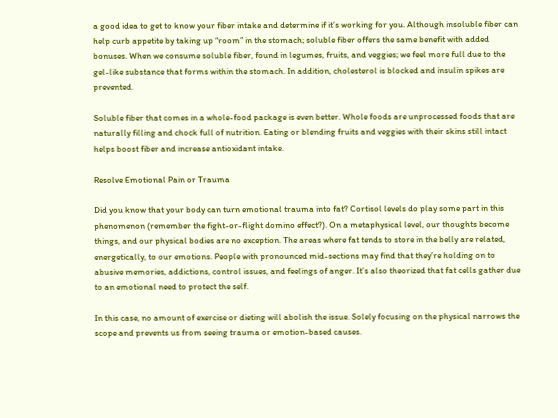a good idea to get to know your fiber intake and determine if it’s working for you. Although insoluble fiber can help curb appetite by taking up “room” in the stomach; soluble fiber offers the same benefit with added bonuses. When we consume soluble fiber, found in legumes, fruits, and veggies; we feel more full due to the gel-like substance that forms within the stomach. In addition, cholesterol is blocked and insulin spikes are prevented.

Soluble fiber that comes in a whole-food package is even better. Whole foods are unprocessed foods that are naturally filling and chock full of nutrition. Eating or blending fruits and veggies with their skins still intact helps boost fiber and increase antioxidant intake.

Resolve Emotional Pain or Trauma

Did you know that your body can turn emotional trauma into fat? Cortisol levels do play some part in this phenomenon (remember the fight-or-flight domino effect?). On a metaphysical level, our thoughts become things, and our physical bodies are no exception. The areas where fat tends to store in the belly are related, energetically, to our emotions. People with pronounced mid-sections may find that they’re holding on to abusive memories, addictions, control issues, and feelings of anger. It’s also theorized that fat cells gather due to an emotional need to protect the self.

In this case, no amount of exercise or dieting will abolish the issue. Solely focusing on the physical narrows the scope and prevents us from seeing trauma or emotion-based causes.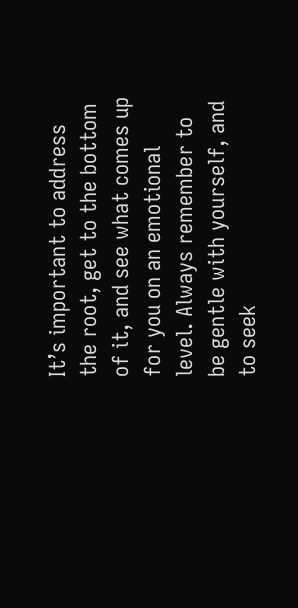It’s important to address the root, get to the bottom of it, and see what comes up for you on an emotional level. Always remember to be gentle with yourself, and to seek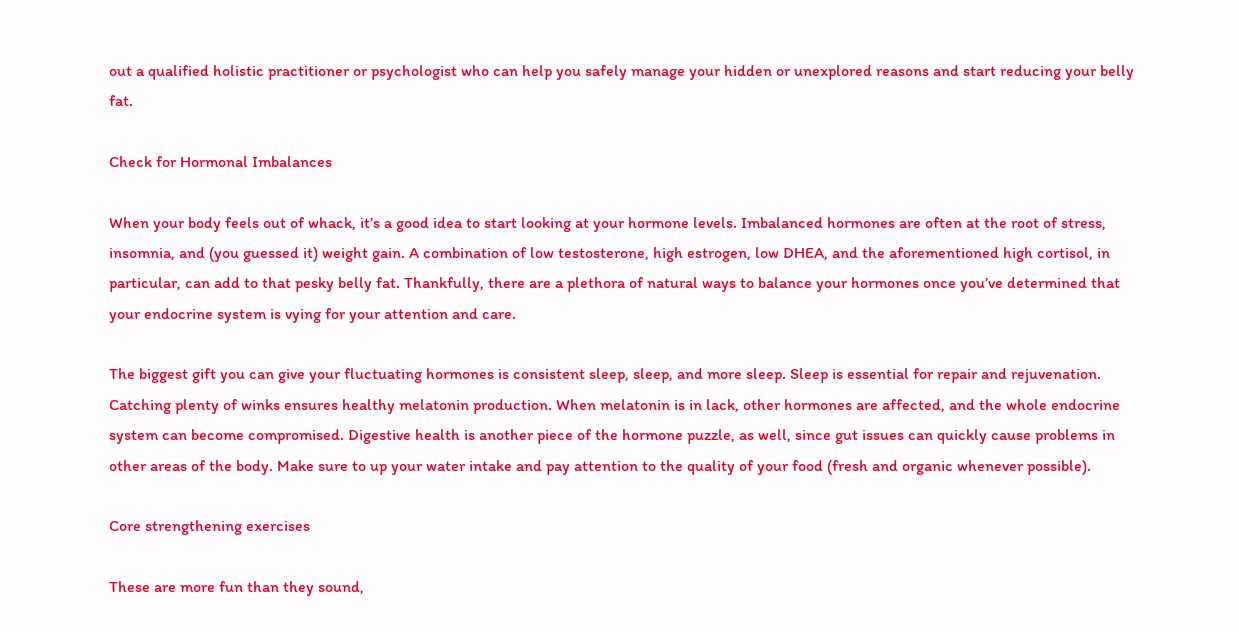out a qualified holistic practitioner or psychologist who can help you safely manage your hidden or unexplored reasons and start reducing your belly fat.

Check for Hormonal Imbalances

When your body feels out of whack, it’s a good idea to start looking at your hormone levels. Imbalanced hormones are often at the root of stress, insomnia, and (you guessed it) weight gain. A combination of low testosterone, high estrogen, low DHEA, and the aforementioned high cortisol, in particular, can add to that pesky belly fat. Thankfully, there are a plethora of natural ways to balance your hormones once you’ve determined that your endocrine system is vying for your attention and care.

The biggest gift you can give your fluctuating hormones is consistent sleep, sleep, and more sleep. Sleep is essential for repair and rejuvenation. Catching plenty of winks ensures healthy melatonin production. When melatonin is in lack, other hormones are affected, and the whole endocrine system can become compromised. Digestive health is another piece of the hormone puzzle, as well, since gut issues can quickly cause problems in other areas of the body. Make sure to up your water intake and pay attention to the quality of your food (fresh and organic whenever possible).

Core strengthening exercises

These are more fun than they sound,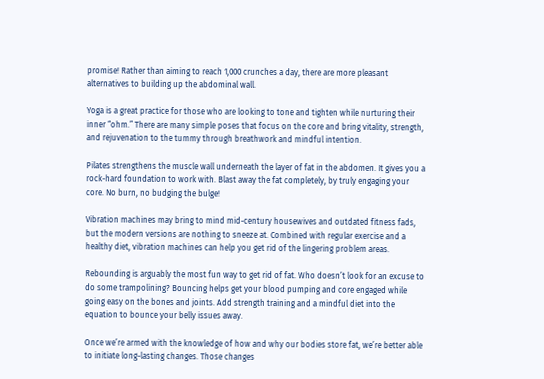promise! Rather than aiming to reach 1,000 crunches a day, there are more pleasant alternatives to building up the abdominal wall.

Yoga is a great practice for those who are looking to tone and tighten while nurturing their inner “ohm.” There are many simple poses that focus on the core and bring vitality, strength, and rejuvenation to the tummy through breathwork and mindful intention.

Pilates strengthens the muscle wall underneath the layer of fat in the abdomen. It gives you a rock-hard foundation to work with. Blast away the fat completely, by truly engaging your core. No burn, no budging the bulge!

Vibration machines may bring to mind mid-century housewives and outdated fitness fads, but the modern versions are nothing to sneeze at. Combined with regular exercise and a healthy diet, vibration machines can help you get rid of the lingering problem areas.

Rebounding is arguably the most fun way to get rid of fat. Who doesn’t look for an excuse to do some trampolining? Bouncing helps get your blood pumping and core engaged while going easy on the bones and joints. Add strength training and a mindful diet into the equation to bounce your belly issues away.

Once we’re armed with the knowledge of how and why our bodies store fat, we’re better able to initiate long-lasting changes. Those changes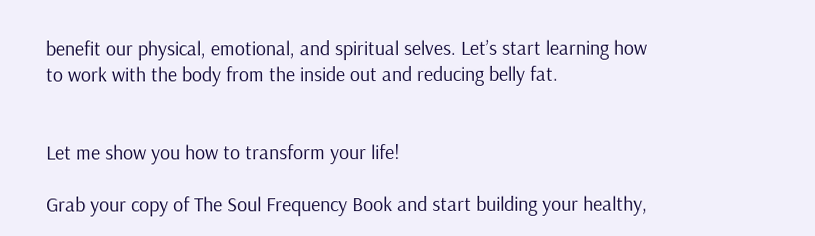benefit our physical, emotional, and spiritual selves. Let’s start learning how to work with the body from the inside out and reducing belly fat.


Let me show you how to transform your life!

Grab your copy of The Soul Frequency Book and start building your healthy,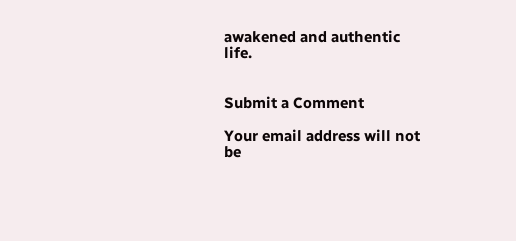awakened and authentic life.


Submit a Comment

Your email address will not be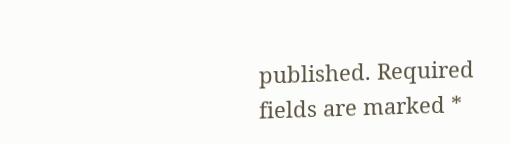published. Required fields are marked *